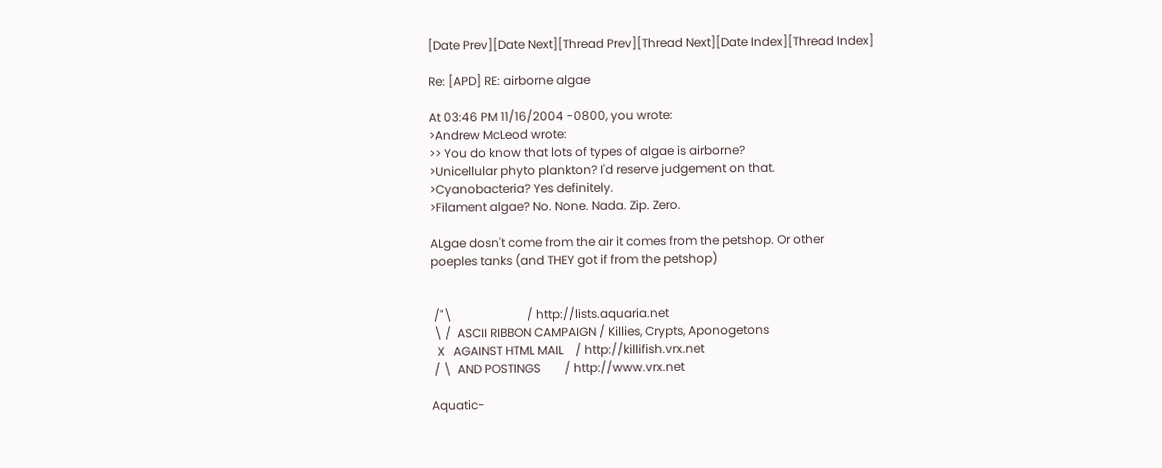[Date Prev][Date Next][Thread Prev][Thread Next][Date Index][Thread Index]

Re: [APD] RE: airborne algae

At 03:46 PM 11/16/2004 -0800, you wrote:
>Andrew McLeod wrote:
>> You do know that lots of types of algae is airborne?
>Unicellular phyto plankton? I'd reserve judgement on that.
>Cyanobacteria? Yes definitely.
>Filament algae? No. None. Nada. Zip. Zero.

ALgae dosn't come from the air it comes from the petshop. Or other
poeples tanks (and THEY got if from the petshop)


 /"\                         / http://lists.aquaria.net
 \ /  ASCII RIBBON CAMPAIGN / Killies, Crypts, Aponogetons
  X   AGAINST HTML MAIL    / http://killifish.vrx.net
 / \  AND POSTINGS        / http://www.vrx.net

Aquatic-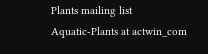Plants mailing list
Aquatic-Plants at actwin_com